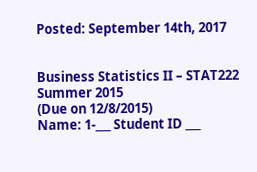Posted: September 14th, 2017


Business Statistics II – STAT222
Summer 2015
(Due on 12/8/2015)
Name: 1-___ Student ID ___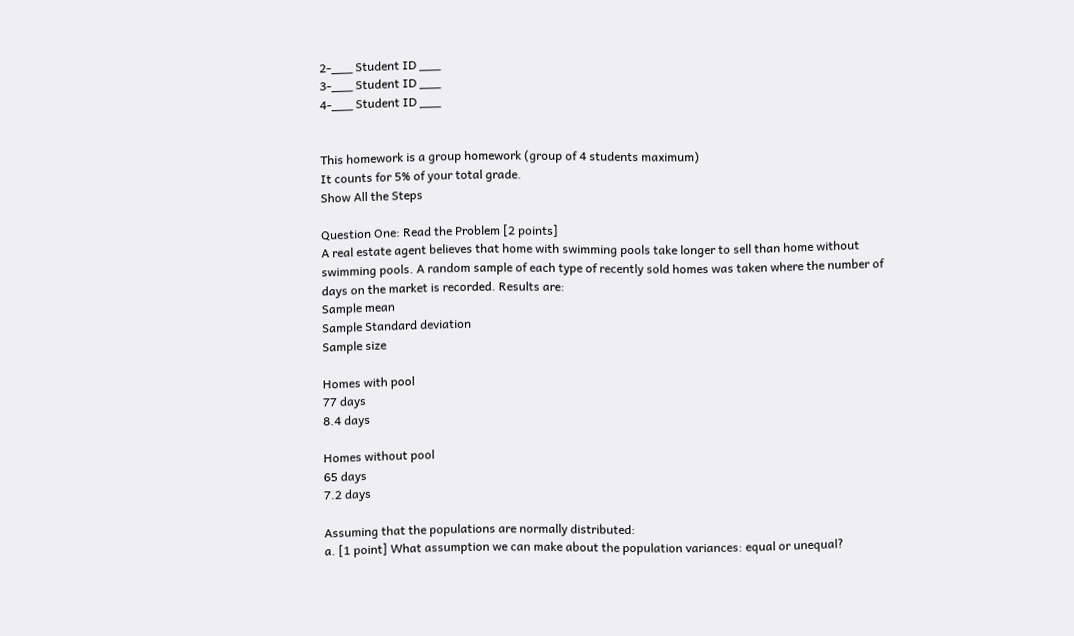2-___ Student ID ___
3-___ Student ID ___
4-___ Student ID ___


This homework is a group homework (group of 4 students maximum)
It counts for 5% of your total grade.
Show All the Steps

Question One: Read the Problem [2 points]
A real estate agent believes that home with swimming pools take longer to sell than home without
swimming pools. A random sample of each type of recently sold homes was taken where the number of
days on the market is recorded. Results are:
Sample mean
Sample Standard deviation
Sample size

Homes with pool
77 days
8.4 days

Homes without pool
65 days
7.2 days

Assuming that the populations are normally distributed:
a. [1 point] What assumption we can make about the population variances: equal or unequal?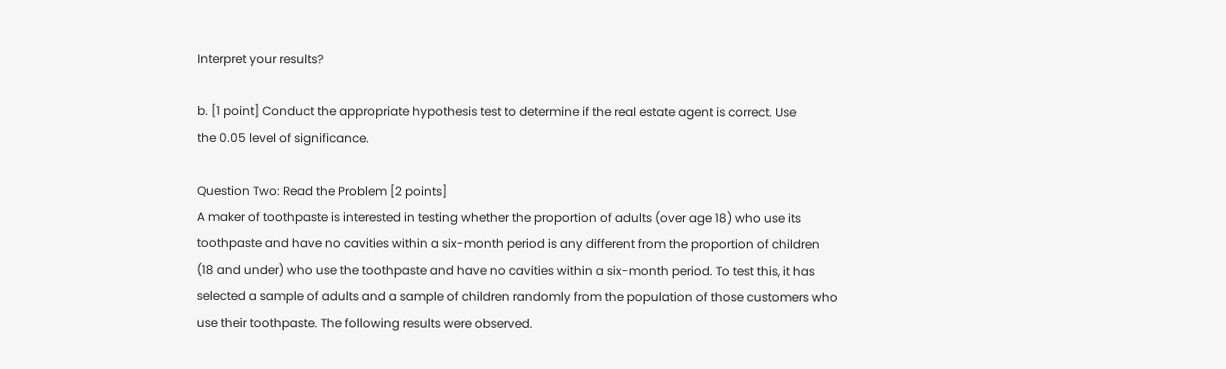Interpret your results?

b. [1 point] Conduct the appropriate hypothesis test to determine if the real estate agent is correct. Use
the 0.05 level of significance.

Question Two: Read the Problem [2 points]
A maker of toothpaste is interested in testing whether the proportion of adults (over age 18) who use its
toothpaste and have no cavities within a six-month period is any different from the proportion of children
(18 and under) who use the toothpaste and have no cavities within a six-month period. To test this, it has
selected a sample of adults and a sample of children randomly from the population of those customers who
use their toothpaste. The following results were observed.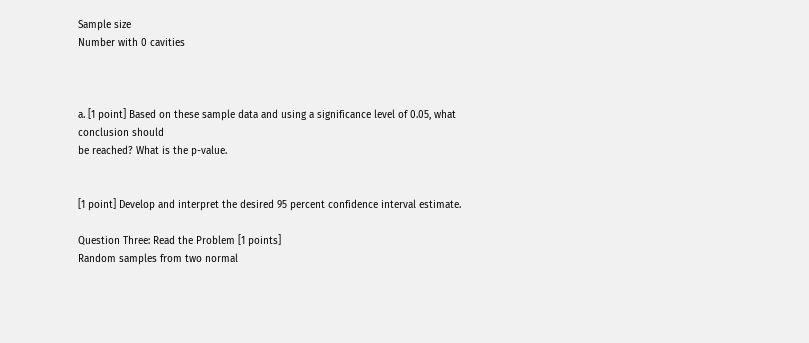Sample size
Number with 0 cavities



a. [1 point] Based on these sample data and using a significance level of 0.05, what conclusion should
be reached? What is the p-value.


[1 point] Develop and interpret the desired 95 percent confidence interval estimate.

Question Three: Read the Problem [1 points]
Random samples from two normal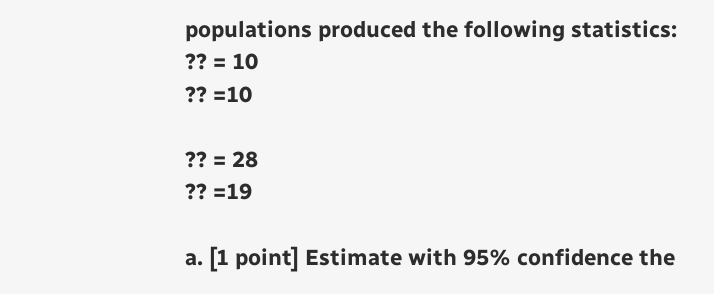populations produced the following statistics:
?? = 10
?? =10

?? = 28
?? =19

a. [1 point] Estimate with 95% confidence the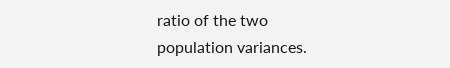ratio of the two population variances.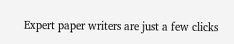Expert paper writers are just a few clicks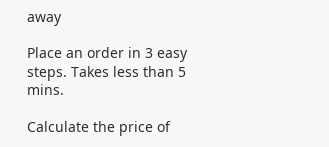away

Place an order in 3 easy steps. Takes less than 5 mins.

Calculate the price of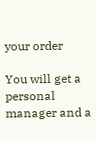your order

You will get a personal manager and a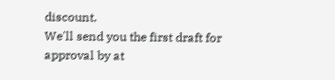discount.
We'll send you the first draft for approval by at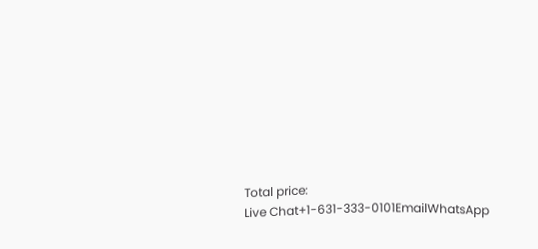Total price:
Live Chat+1-631-333-0101EmailWhatsApp